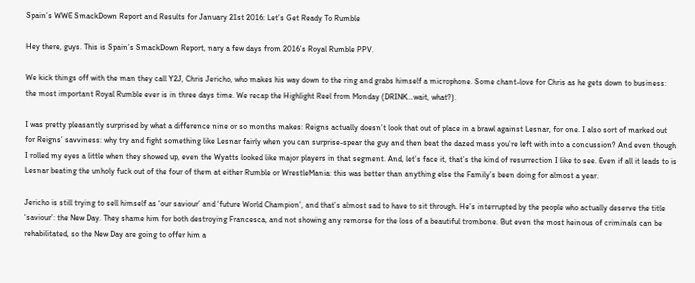Spain’s WWE SmackDown Report and Results for January 21st 2016: Let’s Get Ready To Rumble

Hey there, guys. This is Spain’s SmackDown Report, nary a few days from 2016’s Royal Rumble PPV.

We kick things off with the man they call Y2J, Chris Jericho, who makes his way down to the ring and grabs himself a microphone. Some chant-love for Chris as he gets down to business: the most important Royal Rumble ever is in three days time. We recap the Highlight Reel from Monday (DRINK…wait, what?).

I was pretty pleasantly surprised by what a difference nine or so months makes: Reigns actually doesn’t look that out of place in a brawl against Lesnar, for one. I also sort of marked out for Reigns’ savviness: why try and fight something like Lesnar fairly when you can surprise-spear the guy and then beat the dazed mass you’re left with into a concussion? And even though I rolled my eyes a little when they showed up, even the Wyatts looked like major players in that segment. And, let’s face it, that’s the kind of resurrection I like to see. Even if all it leads to is Lesnar beating the unholy fuck out of the four of them at either Rumble or WrestleMania: this was better than anything else the Family’s been doing for almost a year.

Jericho is still trying to sell himself as ‘our saviour’ and ‘future World Champion’, and that’s almost sad to have to sit through. He’s interrupted by the people who actually deserve the title ‘saviour’: the New Day. They shame him for both destroying Francesca, and not showing any remorse for the loss of a beautiful trombone. But even the most heinous of criminals can be rehabilitated, so the New Day are going to offer him a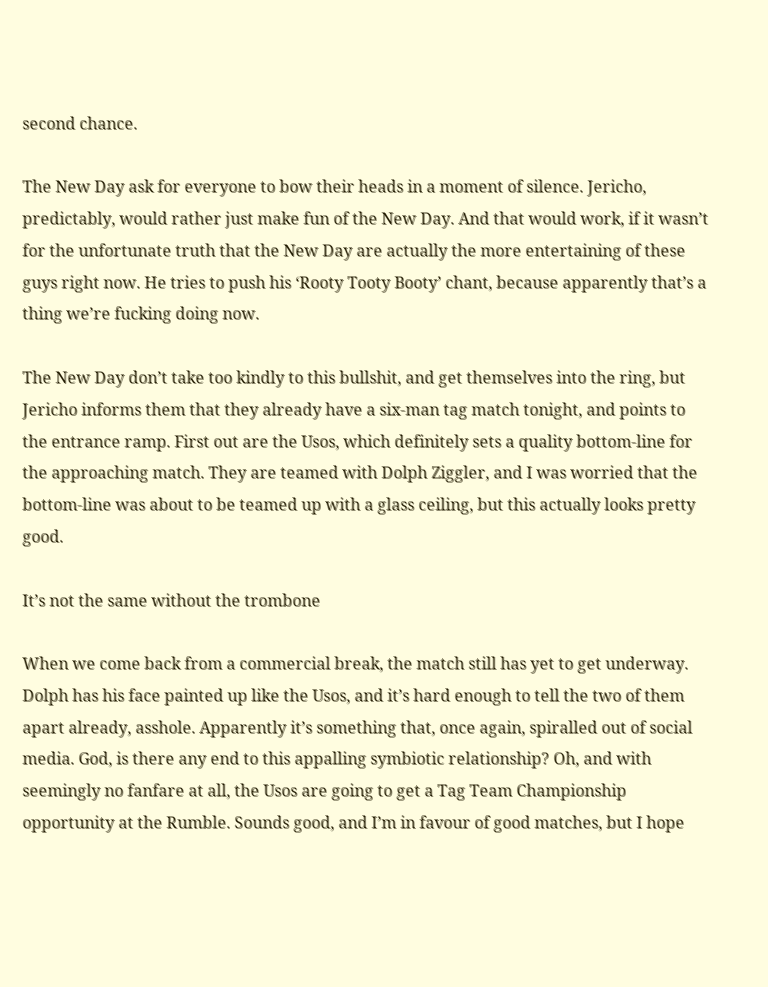second chance.

The New Day ask for everyone to bow their heads in a moment of silence. Jericho, predictably, would rather just make fun of the New Day. And that would work, if it wasn’t for the unfortunate truth that the New Day are actually the more entertaining of these guys right now. He tries to push his ‘Rooty Tooty Booty’ chant, because apparently that’s a thing we’re fucking doing now.

The New Day don’t take too kindly to this bullshit, and get themselves into the ring, but Jericho informs them that they already have a six-man tag match tonight, and points to the entrance ramp. First out are the Usos, which definitely sets a quality bottom-line for the approaching match. They are teamed with Dolph Ziggler, and I was worried that the bottom-line was about to be teamed up with a glass ceiling, but this actually looks pretty good.

It’s not the same without the trombone

When we come back from a commercial break, the match still has yet to get underway. Dolph has his face painted up like the Usos, and it’s hard enough to tell the two of them apart already, asshole. Apparently it’s something that, once again, spiralled out of social media. God, is there any end to this appalling symbiotic relationship? Oh, and with seemingly no fanfare at all, the Usos are going to get a Tag Team Championship opportunity at the Rumble. Sounds good, and I’m in favour of good matches, but I hope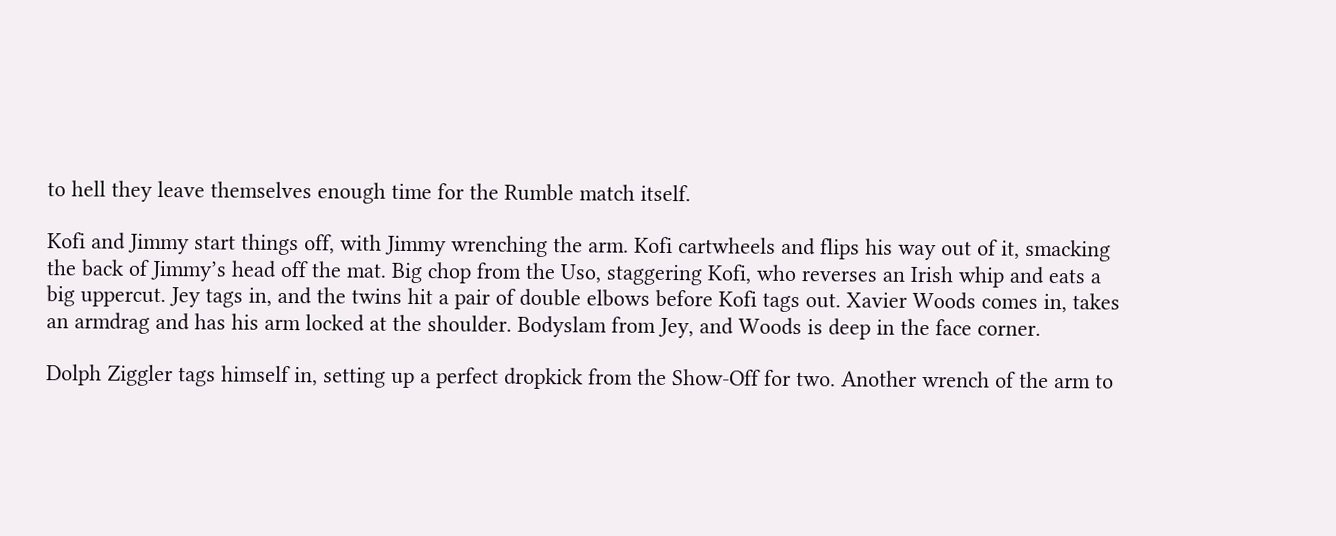to hell they leave themselves enough time for the Rumble match itself.

Kofi and Jimmy start things off, with Jimmy wrenching the arm. Kofi cartwheels and flips his way out of it, smacking the back of Jimmy’s head off the mat. Big chop from the Uso, staggering Kofi, who reverses an Irish whip and eats a big uppercut. Jey tags in, and the twins hit a pair of double elbows before Kofi tags out. Xavier Woods comes in, takes an armdrag and has his arm locked at the shoulder. Bodyslam from Jey, and Woods is deep in the face corner.

Dolph Ziggler tags himself in, setting up a perfect dropkick from the Show-Off for two. Another wrench of the arm to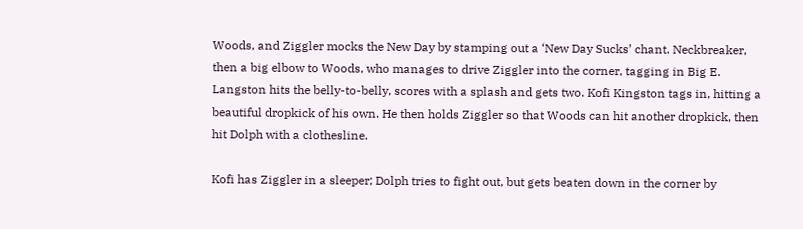Woods, and Ziggler mocks the New Day by stamping out a ‘New Day Sucks’ chant. Neckbreaker, then a big elbow to Woods, who manages to drive Ziggler into the corner, tagging in Big E. Langston hits the belly-to-belly, scores with a splash and gets two. Kofi Kingston tags in, hitting a beautiful dropkick of his own. He then holds Ziggler so that Woods can hit another dropkick, then hit Dolph with a clothesline.

Kofi has Ziggler in a sleeper; Dolph tries to fight out, but gets beaten down in the corner by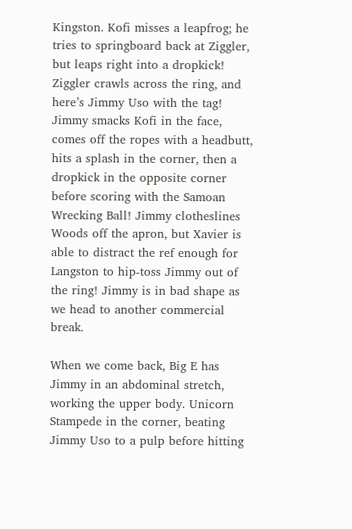Kingston. Kofi misses a leapfrog; he tries to springboard back at Ziggler, but leaps right into a dropkick! Ziggler crawls across the ring, and here’s Jimmy Uso with the tag! Jimmy smacks Kofi in the face, comes off the ropes with a headbutt, hits a splash in the corner, then a dropkick in the opposite corner before scoring with the Samoan Wrecking Ball! Jimmy clotheslines Woods off the apron, but Xavier is able to distract the ref enough for Langston to hip-toss Jimmy out of the ring! Jimmy is in bad shape as we head to another commercial break.

When we come back, Big E has Jimmy in an abdominal stretch, working the upper body. Unicorn Stampede in the corner, beating Jimmy Uso to a pulp before hitting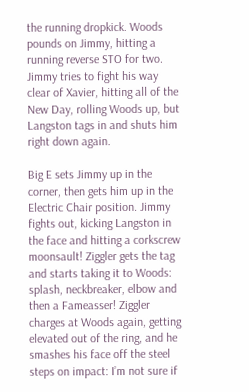the running dropkick. Woods pounds on Jimmy, hitting a running reverse STO for two. Jimmy tries to fight his way clear of Xavier, hitting all of the New Day, rolling Woods up, but Langston tags in and shuts him right down again.

Big E sets Jimmy up in the corner, then gets him up in the Electric Chair position. Jimmy fights out, kicking Langston in the face and hitting a corkscrew moonsault! Ziggler gets the tag and starts taking it to Woods: splash, neckbreaker, elbow and then a Fameasser! Ziggler charges at Woods again, getting elevated out of the ring, and he smashes his face off the steel steps on impact: I’m not sure if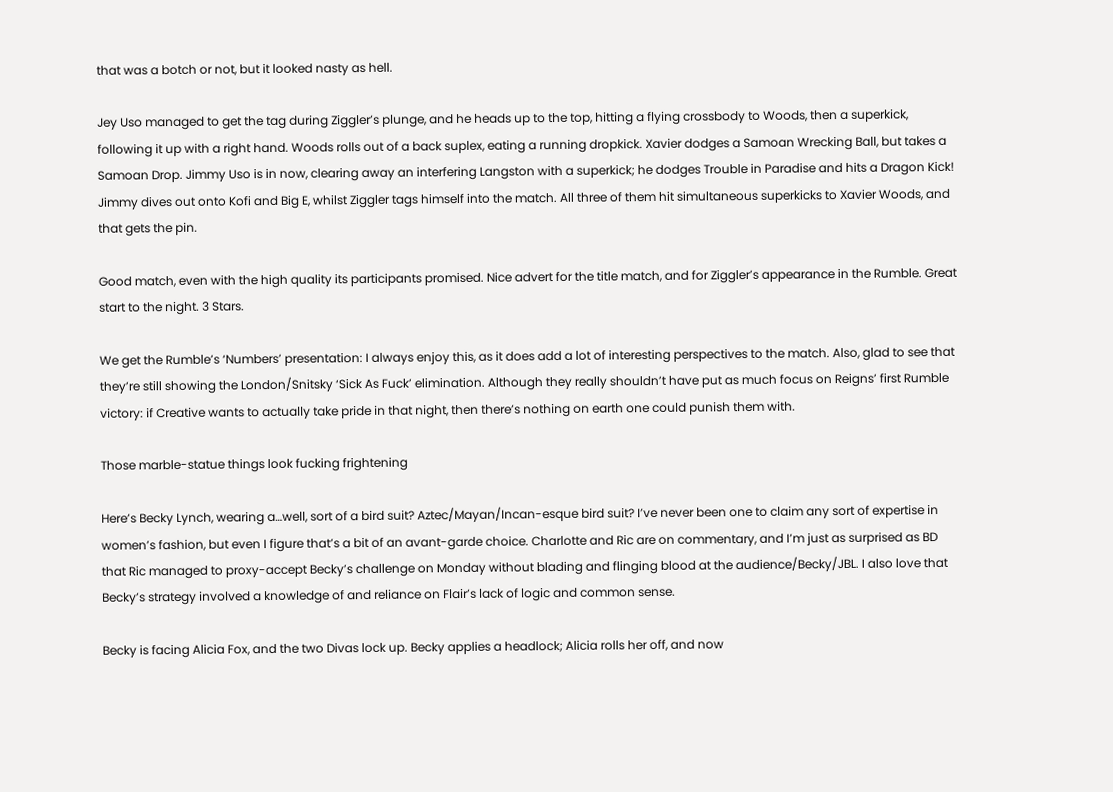that was a botch or not, but it looked nasty as hell.

Jey Uso managed to get the tag during Ziggler’s plunge, and he heads up to the top, hitting a flying crossbody to Woods, then a superkick, following it up with a right hand. Woods rolls out of a back suplex, eating a running dropkick. Xavier dodges a Samoan Wrecking Ball, but takes a Samoan Drop. Jimmy Uso is in now, clearing away an interfering Langston with a superkick; he dodges Trouble in Paradise and hits a Dragon Kick! Jimmy dives out onto Kofi and Big E, whilst Ziggler tags himself into the match. All three of them hit simultaneous superkicks to Xavier Woods, and that gets the pin.

Good match, even with the high quality its participants promised. Nice advert for the title match, and for Ziggler’s appearance in the Rumble. Great start to the night. 3 Stars.

We get the Rumble’s ‘Numbers’ presentation: I always enjoy this, as it does add a lot of interesting perspectives to the match. Also, glad to see that they’re still showing the London/Snitsky ‘Sick As Fuck’ elimination. Although they really shouldn’t have put as much focus on Reigns’ first Rumble victory: if Creative wants to actually take pride in that night, then there’s nothing on earth one could punish them with.

Those marble-statue things look fucking frightening

Here’s Becky Lynch, wearing a…well, sort of a bird suit? Aztec/Mayan/Incan-esque bird suit? I’ve never been one to claim any sort of expertise in women’s fashion, but even I figure that’s a bit of an avant-garde choice. Charlotte and Ric are on commentary, and I’m just as surprised as BD that Ric managed to proxy-accept Becky’s challenge on Monday without blading and flinging blood at the audience/Becky/JBL. I also love that Becky’s strategy involved a knowledge of and reliance on Flair’s lack of logic and common sense.

Becky is facing Alicia Fox, and the two Divas lock up. Becky applies a headlock; Alicia rolls her off, and now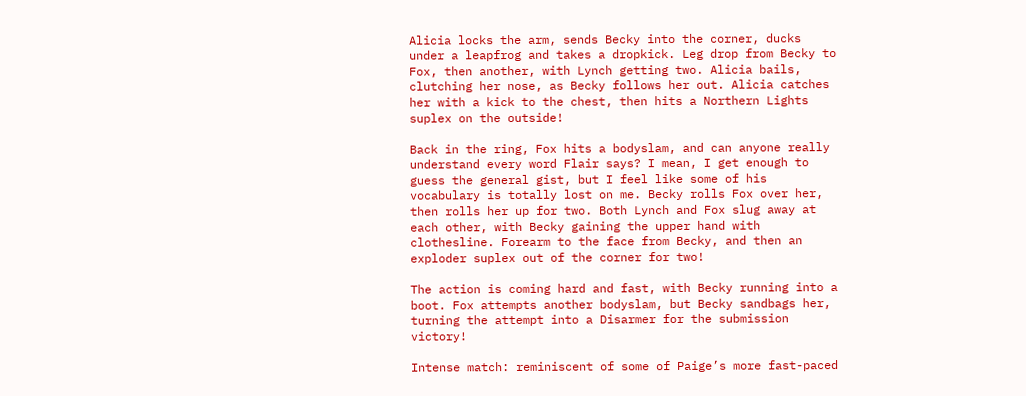Alicia locks the arm, sends Becky into the corner, ducks under a leapfrog and takes a dropkick. Leg drop from Becky to Fox, then another, with Lynch getting two. Alicia bails, clutching her nose, as Becky follows her out. Alicia catches her with a kick to the chest, then hits a Northern Lights suplex on the outside!

Back in the ring, Fox hits a bodyslam, and can anyone really understand every word Flair says? I mean, I get enough to guess the general gist, but I feel like some of his vocabulary is totally lost on me. Becky rolls Fox over her, then rolls her up for two. Both Lynch and Fox slug away at each other, with Becky gaining the upper hand with clothesline. Forearm to the face from Becky, and then an exploder suplex out of the corner for two!

The action is coming hard and fast, with Becky running into a boot. Fox attempts another bodyslam, but Becky sandbags her, turning the attempt into a Disarmer for the submission victory!

Intense match: reminiscent of some of Paige’s more fast-paced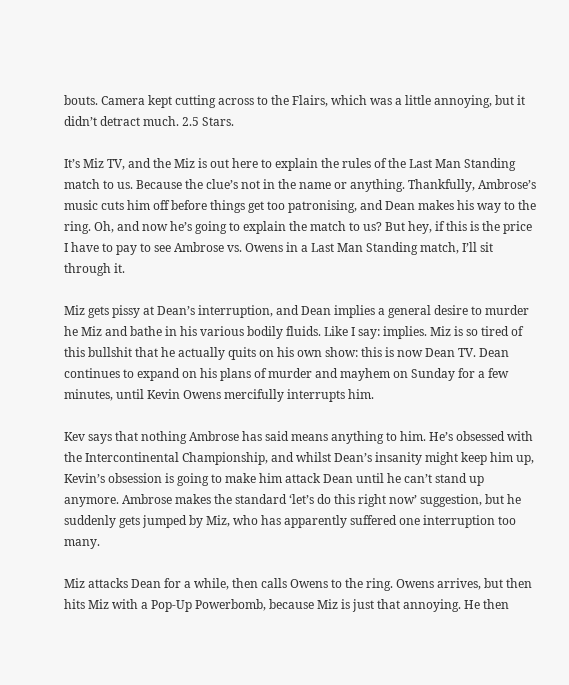bouts. Camera kept cutting across to the Flairs, which was a little annoying, but it didn’t detract much. 2.5 Stars.

It’s Miz TV, and the Miz is out here to explain the rules of the Last Man Standing match to us. Because the clue’s not in the name or anything. Thankfully, Ambrose’s music cuts him off before things get too patronising, and Dean makes his way to the ring. Oh, and now he’s going to explain the match to us? But hey, if this is the price I have to pay to see Ambrose vs. Owens in a Last Man Standing match, I’ll sit through it.

Miz gets pissy at Dean’s interruption, and Dean implies a general desire to murder he Miz and bathe in his various bodily fluids. Like I say: implies. Miz is so tired of this bullshit that he actually quits on his own show: this is now Dean TV. Dean continues to expand on his plans of murder and mayhem on Sunday for a few minutes, until Kevin Owens mercifully interrupts him.

Kev says that nothing Ambrose has said means anything to him. He’s obsessed with the Intercontinental Championship, and whilst Dean’s insanity might keep him up, Kevin’s obsession is going to make him attack Dean until he can’t stand up anymore. Ambrose makes the standard ‘let’s do this right now’ suggestion, but he suddenly gets jumped by Miz, who has apparently suffered one interruption too many.

Miz attacks Dean for a while, then calls Owens to the ring. Owens arrives, but then hits Miz with a Pop-Up Powerbomb, because Miz is just that annoying. He then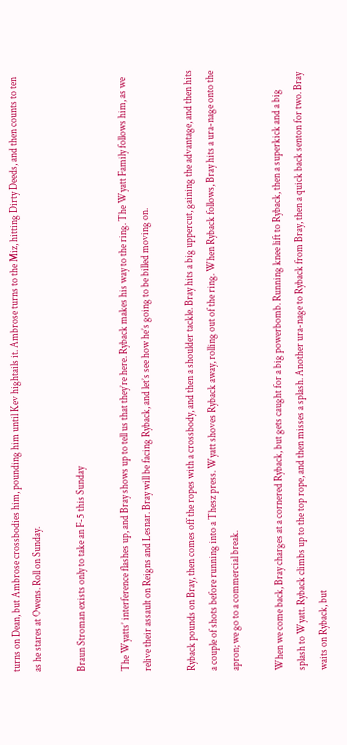turns on Dean, but Ambrose crossbodies him, pounding him until Kev hightails it. Ambrose turns to the Miz, hitting Dirty Deeds, and then counts to ten as he stares at Owens. Roll on Sunday.

Braun Stroman exists only to take an F-5 this Sunday

The Wyatts’ interference flashes up, and Bray shows up to tell us that they’re here. Ryback makes his way to the ring. The Wyatt Family follows him, as we relive their assault on Reigns and Lesnar. Bray will be facing Ryback, and let’s see how he’s going to be billed moving on.

Ryback pounds on Bray, then comes off the ropes with a crossbody, and then a shoulder tackle. Bray hits a big uppercut, gaining the advantage, and then hits a couple of shots before running into a Thesz press. Wyatt shoves Ryback away, rolling out of the ring. When Ryback follows, Bray hits a ura-nage onto the apron; we go to a commercial break.

When we come back, Bray charges at a cornered Ryback, but gets caught for a big powerbomb. Running knee lift to Ryback, then a superkick and a big splash to Wyatt. Ryback climbs up to the top rope, and then misses a splash. Another ura-nage to Ryback from Bray, then a quick back senton for two. Bray waits on Ryback, but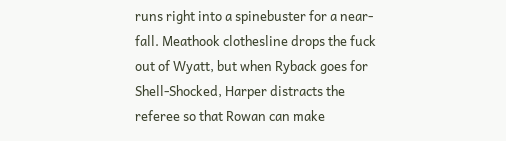runs right into a spinebuster for a near-fall. Meathook clothesline drops the fuck out of Wyatt, but when Ryback goes for Shell-Shocked, Harper distracts the referee so that Rowan can make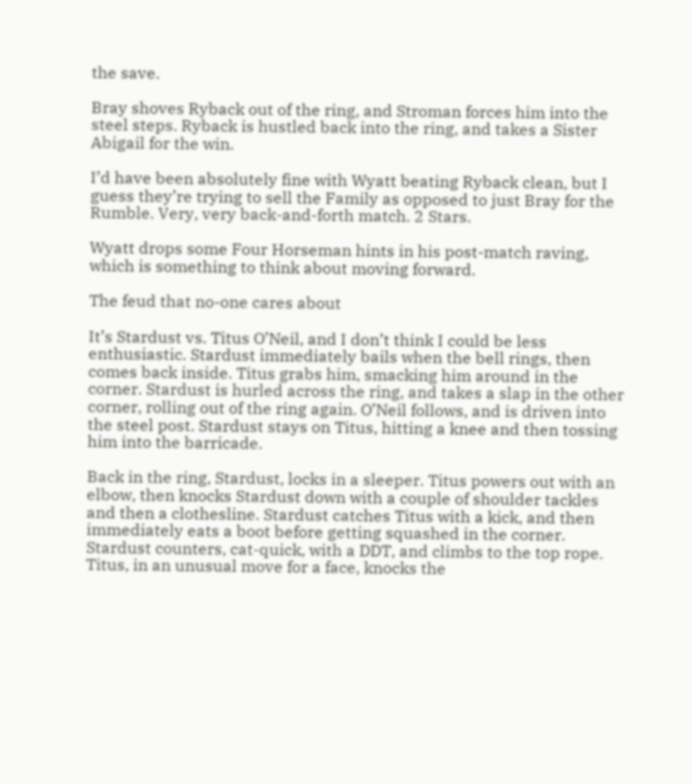the save.

Bray shoves Ryback out of the ring, and Stroman forces him into the steel steps. Ryback is hustled back into the ring, and takes a Sister Abigail for the win.

I’d have been absolutely fine with Wyatt beating Ryback clean, but I guess they’re trying to sell the Family as opposed to just Bray for the Rumble. Very, very back-and-forth match. 2 Stars.

Wyatt drops some Four Horseman hints in his post-match raving, which is something to think about moving forward.

The feud that no-one cares about

It’s Stardust vs. Titus O’Neil, and I don’t think I could be less enthusiastic. Stardust immediately bails when the bell rings, then comes back inside. Titus grabs him, smacking him around in the corner. Stardust is hurled across the ring, and takes a slap in the other corner, rolling out of the ring again. O’Neil follows, and is driven into the steel post. Stardust stays on Titus, hitting a knee and then tossing him into the barricade.

Back in the ring, Stardust, locks in a sleeper. Titus powers out with an elbow, then knocks Stardust down with a couple of shoulder tackles and then a clothesline. Stardust catches Titus with a kick, and then immediately eats a boot before getting squashed in the corner. Stardust counters, cat-quick, with a DDT, and climbs to the top rope. Titus, in an unusual move for a face, knocks the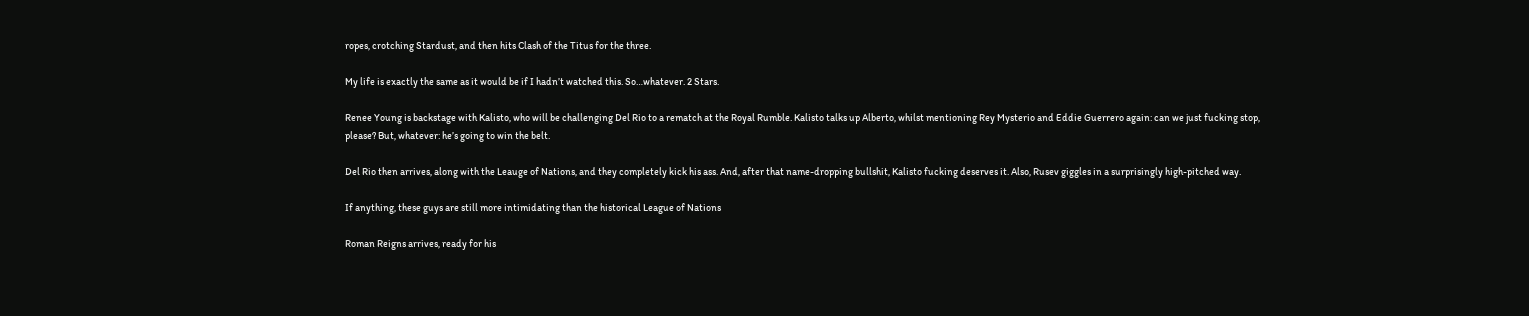ropes, crotching Stardust, and then hits Clash of the Titus for the three.

My life is exactly the same as it would be if I hadn’t watched this. So…whatever. 2 Stars.

Renee Young is backstage with Kalisto, who will be challenging Del Rio to a rematch at the Royal Rumble. Kalisto talks up Alberto, whilst mentioning Rey Mysterio and Eddie Guerrero again: can we just fucking stop, please? But, whatever: he’s going to win the belt.

Del Rio then arrives, along with the Leauge of Nations, and they completely kick his ass. And, after that name-dropping bullshit, Kalisto fucking deserves it. Also, Rusev giggles in a surprisingly high-pitched way.

If anything, these guys are still more intimidating than the historical League of Nations

Roman Reigns arrives, ready for his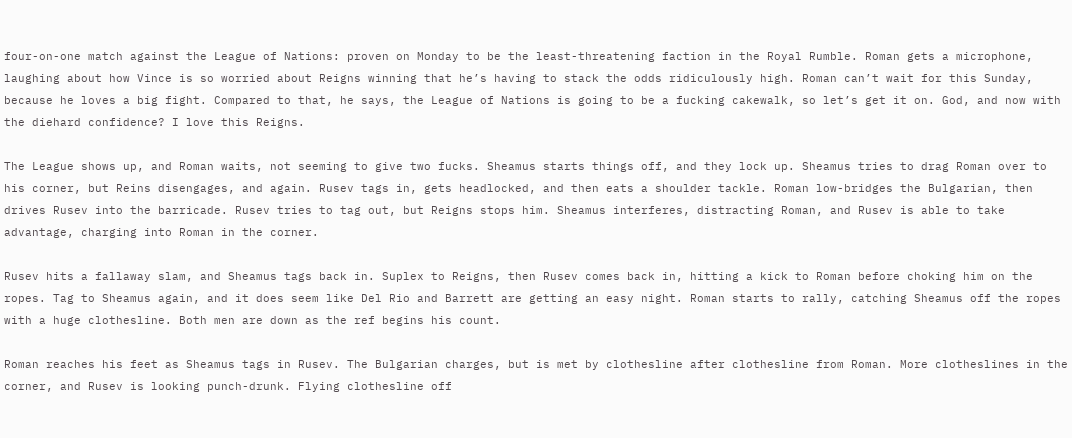four-on-one match against the League of Nations: proven on Monday to be the least-threatening faction in the Royal Rumble. Roman gets a microphone, laughing about how Vince is so worried about Reigns winning that he’s having to stack the odds ridiculously high. Roman can’t wait for this Sunday, because he loves a big fight. Compared to that, he says, the League of Nations is going to be a fucking cakewalk, so let’s get it on. God, and now with the diehard confidence? I love this Reigns.

The League shows up, and Roman waits, not seeming to give two fucks. Sheamus starts things off, and they lock up. Sheamus tries to drag Roman over to his corner, but Reins disengages, and again. Rusev tags in, gets headlocked, and then eats a shoulder tackle. Roman low-bridges the Bulgarian, then drives Rusev into the barricade. Rusev tries to tag out, but Reigns stops him. Sheamus interferes, distracting Roman, and Rusev is able to take advantage, charging into Roman in the corner.

Rusev hits a fallaway slam, and Sheamus tags back in. Suplex to Reigns, then Rusev comes back in, hitting a kick to Roman before choking him on the ropes. Tag to Sheamus again, and it does seem like Del Rio and Barrett are getting an easy night. Roman starts to rally, catching Sheamus off the ropes with a huge clothesline. Both men are down as the ref begins his count.

Roman reaches his feet as Sheamus tags in Rusev. The Bulgarian charges, but is met by clothesline after clothesline from Roman. More clotheslines in the corner, and Rusev is looking punch-drunk. Flying clothesline off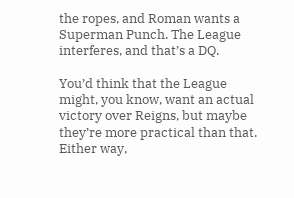the ropes, and Roman wants a Superman Punch. The League interferes, and that’s a DQ.

You’d think that the League might, you know, want an actual victory over Reigns, but maybe they’re more practical than that. Either way,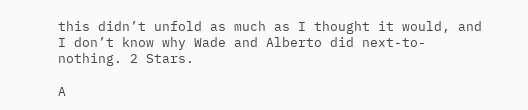this didn’t unfold as much as I thought it would, and I don’t know why Wade and Alberto did next-to-nothing. 2 Stars.

A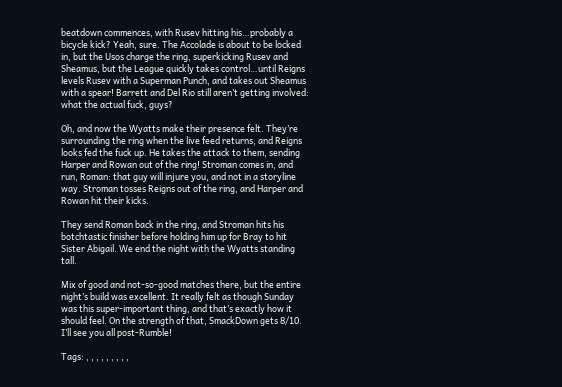beatdown commences, with Rusev hitting his…probably a bicycle kick? Yeah, sure. The Accolade is about to be locked in, but the Usos charge the ring, superkicking Rusev and Sheamus, but the League quickly takes control…until Reigns levels Rusev with a Superman Punch, and takes out Sheamus with a spear! Barrett and Del Rio still aren’t getting involved: what the actual fuck, guys?

Oh, and now the Wyatts make their presence felt. They’re surrounding the ring when the live feed returns, and Reigns looks fed the fuck up. He takes the attack to them, sending Harper and Rowan out of the ring! Stroman comes in, and run, Roman: that guy will injure you, and not in a storyline way. Stroman tosses Reigns out of the ring, and Harper and Rowan hit their kicks.

They send Roman back in the ring, and Stroman hits his botchtastic finisher before holding him up for Bray to hit Sister Abigail. We end the night with the Wyatts standing tall.

Mix of good and not-so-good matches there, but the entire night’s build was excellent. It really felt as though Sunday was this super-important thing, and that’s exactly how it should feel. On the strength of that, SmackDown gets 8/10. I’ll see you all post-Rumble!

Tags: , , , , , , , , ,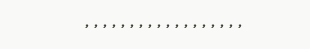, , , , , , , , , , , , , , , , , ,